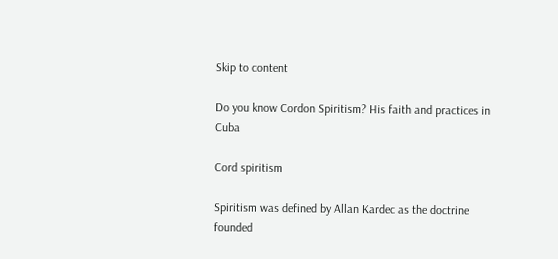Skip to content

Do you know Cordon Spiritism? His faith and practices in Cuba

Cord spiritism

Spiritism was defined by Allan Kardec as the doctrine founded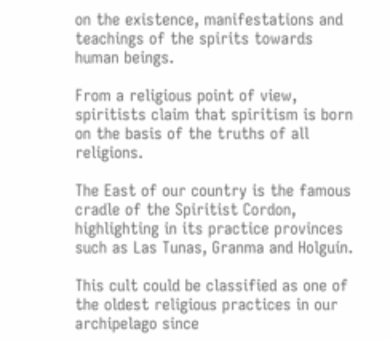on the existence, manifestations and teachings of the spirits towards human beings.

From a religious point of view, spiritists claim that spiritism is born on the basis of the truths of all religions.

The East of our country is the famous cradle of the Spiritist Cordon, highlighting in its practice provinces such as Las Tunas, Granma and Holguín.

This cult could be classified as one of the oldest religious practices in our archipelago since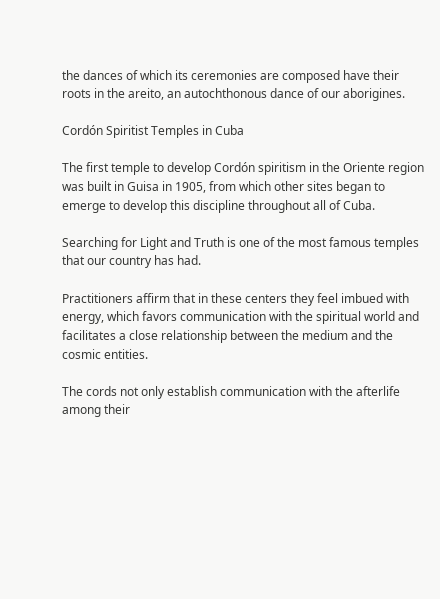the dances of which its ceremonies are composed have their roots in the areito, an autochthonous dance of our aborigines.

Cordón Spiritist Temples in Cuba

The first temple to develop Cordón spiritism in the Oriente region was built in Guisa in 1905, from which other sites began to emerge to develop this discipline throughout all of Cuba.

Searching for Light and Truth is one of the most famous temples that our country has had.

Practitioners affirm that in these centers they feel imbued with energy, which favors communication with the spiritual world and facilitates a close relationship between the medium and the cosmic entities.

The cords not only establish communication with the afterlife among their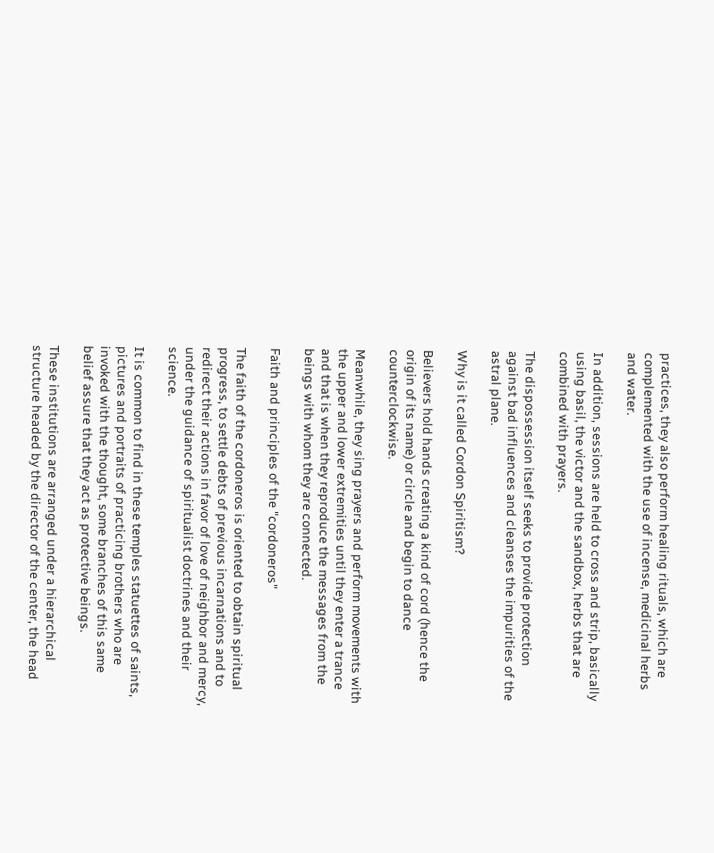practices, they also perform healing rituals, which are complemented with the use of incense, medicinal herbs and water.

In addition, sessions are held to cross and strip, basically using basil, the victor and the sandbox, herbs that are combined with prayers.

The dispossession itself seeks to provide protection against bad influences and cleanses the impurities of the astral plane.

Why is it called Cordon Spiritism?

Believers hold hands creating a kind of cord (hence the origin of its name) or circle and begin to dance counterclockwise.

Meanwhile, they sing prayers and perform movements with the upper and lower extremities until they enter a trance and that is when they reproduce the messages from the beings with whom they are connected.

Faith and principles of the "cordoneros"

The faith of the cordoneros is oriented to obtain spiritual progress, to settle debts of previous incarnations and to redirect their actions in favor of love of neighbor and mercy, under the guidance of spiritualist doctrines and their science.

It is common to find in these temples statuettes of saints, pictures and portraits of practicing brothers who are invoked with the thought, some branches of this same belief assure that they act as protective beings.

These institutions are arranged under a hierarchical structure headed by the director of the center, the head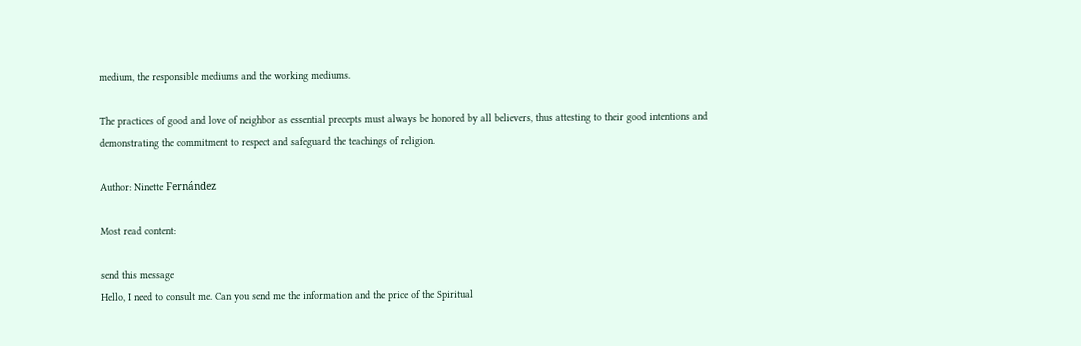medium, the responsible mediums and the working mediums.

The practices of good and love of neighbor as essential precepts must always be honored by all believers, thus attesting to their good intentions and demonstrating the commitment to respect and safeguard the teachings of religion.

Author: Ninette Fernández

Most read content:

send this message
Hello, I need to consult me. Can you send me the information and the price of the Spiritual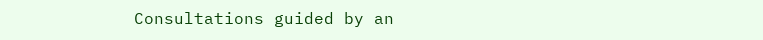Consultations guided by an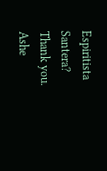Espiritista Santera? Thank you. Ashe